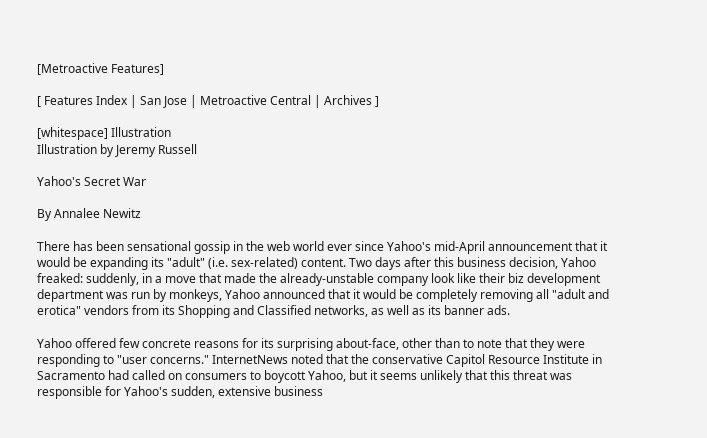[Metroactive Features]

[ Features Index | San Jose | Metroactive Central | Archives ]

[whitespace] Illustration
Illustration by Jeremy Russell

Yahoo's Secret War

By Annalee Newitz

There has been sensational gossip in the web world ever since Yahoo's mid-April announcement that it would be expanding its "adult" (i.e. sex-related) content. Two days after this business decision, Yahoo freaked: suddenly, in a move that made the already-unstable company look like their biz development department was run by monkeys, Yahoo announced that it would be completely removing all "adult and erotica" vendors from its Shopping and Classified networks, as well as its banner ads.

Yahoo offered few concrete reasons for its surprising about-face, other than to note that they were responding to "user concerns." InternetNews noted that the conservative Capitol Resource Institute in Sacramento had called on consumers to boycott Yahoo, but it seems unlikely that this threat was responsible for Yahoo's sudden, extensive business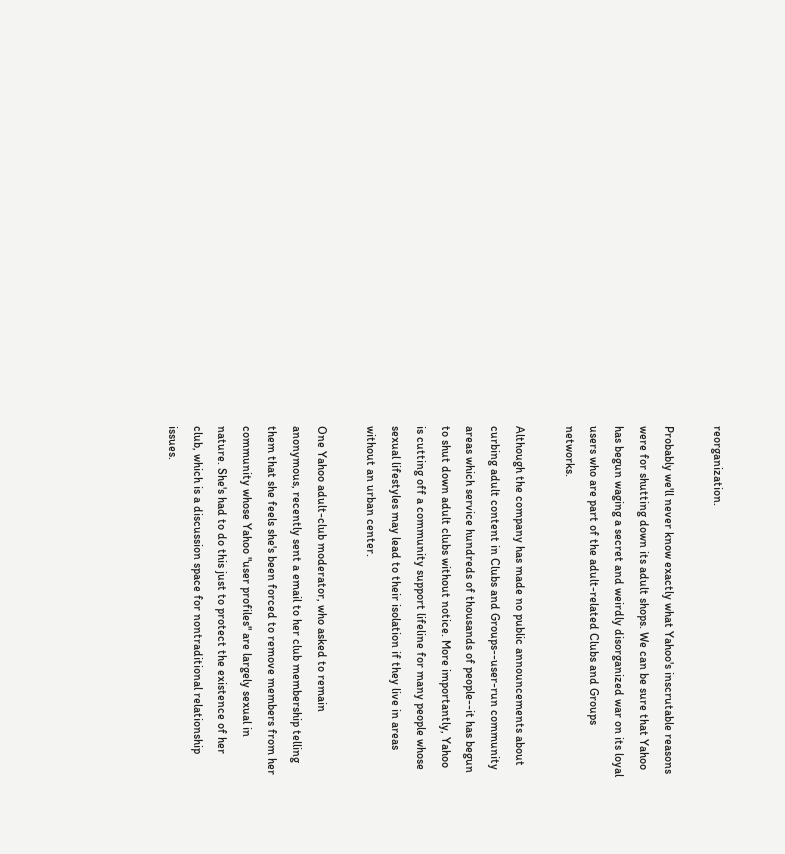reorganization.

Probably we'll never know exactly what Yahoo's inscrutable reasons were for shutting down its adult shops. We can be sure that Yahoo has begun waging a secret and weirdly disorganized war on its loyal users who are part of the adult-related Clubs and Groups networks.

Although the company has made no public announcements about curbing adult content in Clubs and Groups--user-run community areas which service hundreds of thousands of people--it has begun to shut down adult clubs without notice. More importantly, Yahoo is cutting off a community support lifeline for many people whose sexual lifestyles may lead to their isolation if they live in areas without an urban center.

One Yahoo adult-club moderator, who asked to remain anonymous, recently sent a email to her club membership telling them that she feels she's been forced to remove members from her community whose Yahoo "user profiles" are largely sexual in nature. She's had to do this just to protect the existence of her club, which is a discussion space for nontraditional relationship issues.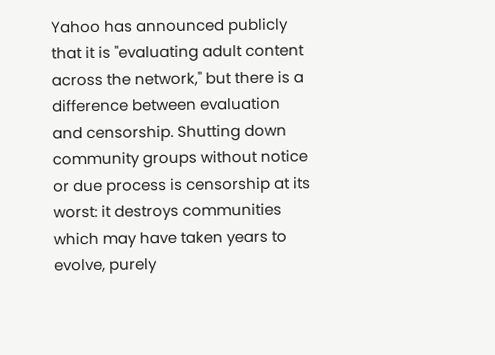Yahoo has announced publicly that it is "evaluating adult content across the network," but there is a difference between evaluation and censorship. Shutting down community groups without notice or due process is censorship at its worst: it destroys communities which may have taken years to evolve, purely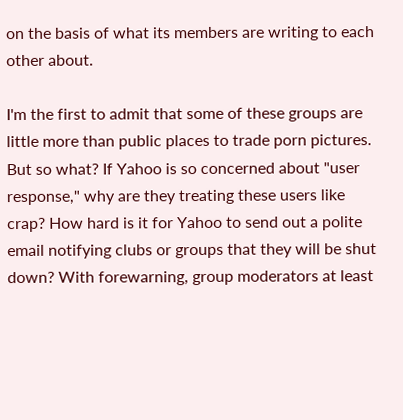on the basis of what its members are writing to each other about.

I'm the first to admit that some of these groups are little more than public places to trade porn pictures. But so what? If Yahoo is so concerned about "user response," why are they treating these users like crap? How hard is it for Yahoo to send out a polite email notifying clubs or groups that they will be shut down? With forewarning, group moderators at least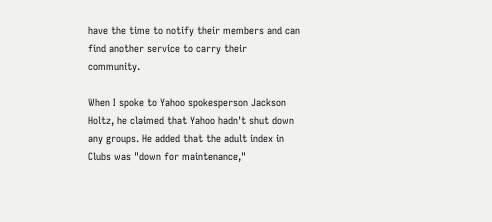have the time to notify their members and can find another service to carry their community.

When I spoke to Yahoo spokesperson Jackson Holtz, he claimed that Yahoo hadn't shut down any groups. He added that the adult index in Clubs was "down for maintenance,"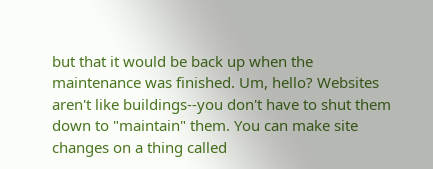but that it would be back up when the maintenance was finished. Um, hello? Websites aren't like buildings--you don't have to shut them down to "maintain" them. You can make site changes on a thing called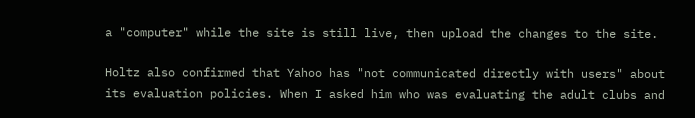a "computer" while the site is still live, then upload the changes to the site.

Holtz also confirmed that Yahoo has "not communicated directly with users" about its evaluation policies. When I asked him who was evaluating the adult clubs and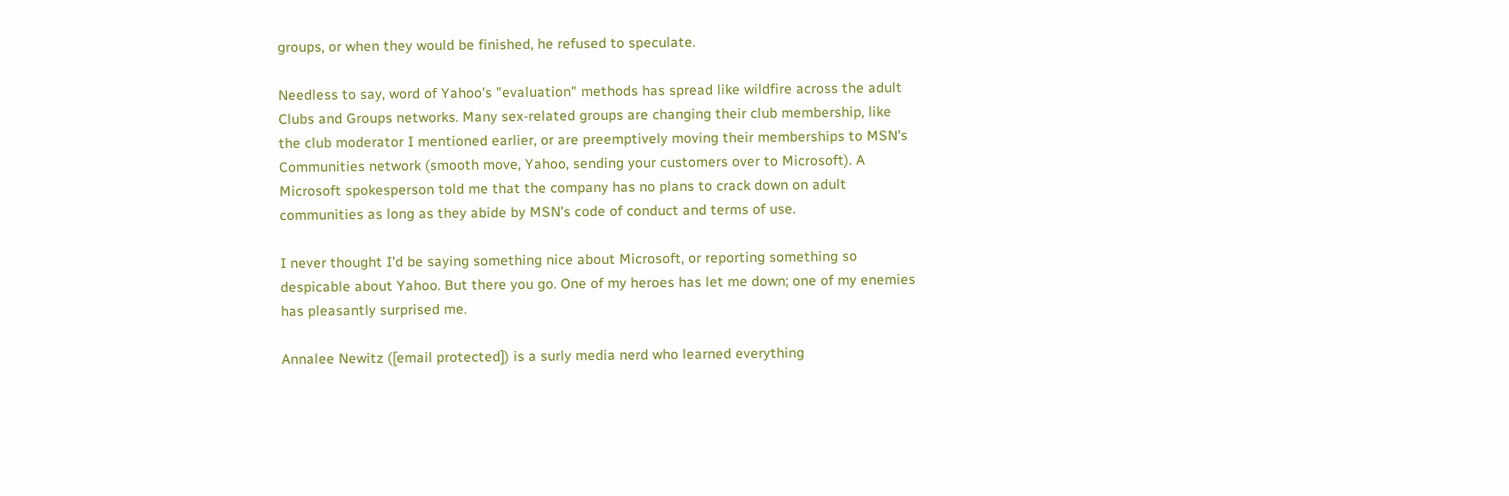groups, or when they would be finished, he refused to speculate.

Needless to say, word of Yahoo's "evaluation" methods has spread like wildfire across the adult Clubs and Groups networks. Many sex-related groups are changing their club membership, like the club moderator I mentioned earlier, or are preemptively moving their memberships to MSN's Communities network (smooth move, Yahoo, sending your customers over to Microsoft). A Microsoft spokesperson told me that the company has no plans to crack down on adult communities as long as they abide by MSN's code of conduct and terms of use.

I never thought I'd be saying something nice about Microsoft, or reporting something so despicable about Yahoo. But there you go. One of my heroes has let me down; one of my enemies has pleasantly surprised me.

Annalee Newitz ([email protected]) is a surly media nerd who learned everything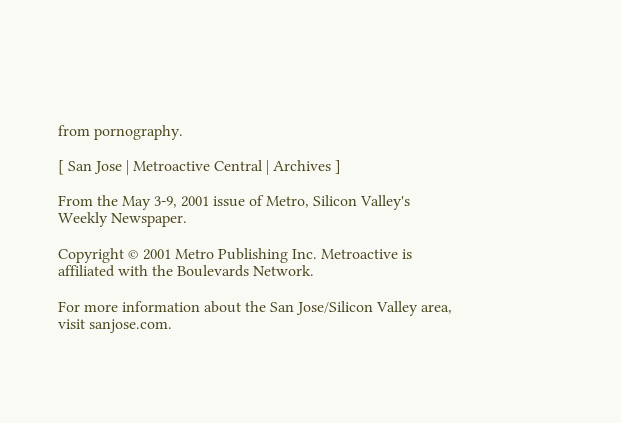from pornography.

[ San Jose | Metroactive Central | Archives ]

From the May 3-9, 2001 issue of Metro, Silicon Valley's Weekly Newspaper.

Copyright © 2001 Metro Publishing Inc. Metroactive is affiliated with the Boulevards Network.

For more information about the San Jose/Silicon Valley area, visit sanjose.com.